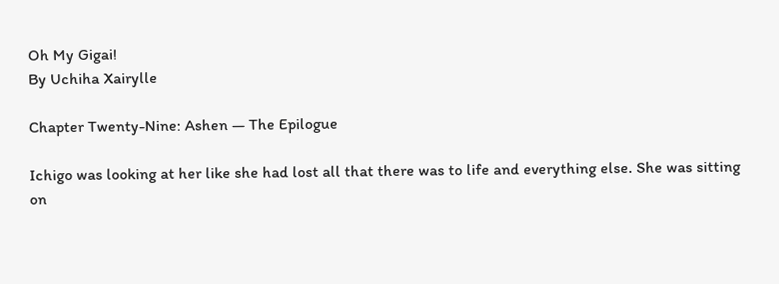Oh My Gigai!
By Uchiha Xairylle

Chapter Twenty-Nine: Ashen — The Epilogue

Ichigo was looking at her like she had lost all that there was to life and everything else. She was sitting on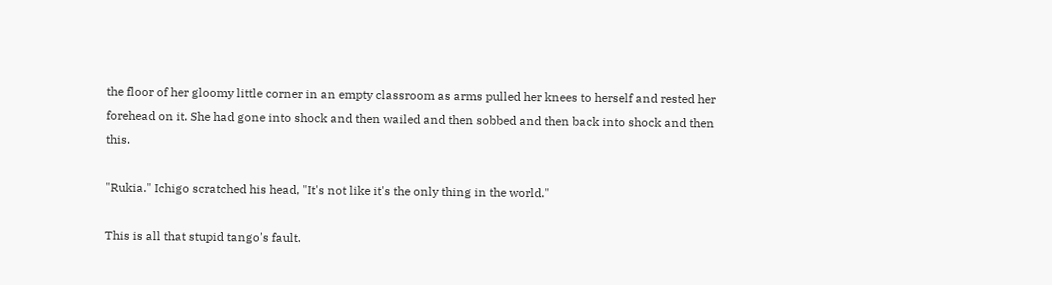the floor of her gloomy little corner in an empty classroom as arms pulled her knees to herself and rested her forehead on it. She had gone into shock and then wailed and then sobbed and then back into shock and then this.

"Rukia." Ichigo scratched his head, "It's not like it's the only thing in the world."

This is all that stupid tango's fault.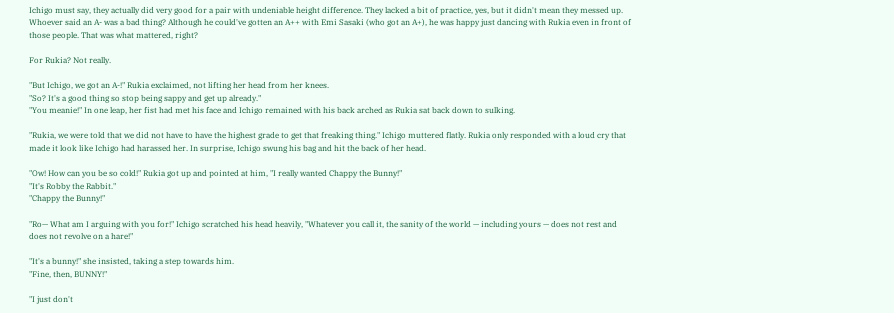Ichigo must say, they actually did very good for a pair with undeniable height difference. They lacked a bit of practice, yes, but it didn't mean they messed up. Whoever said an A- was a bad thing? Although he could've gotten an A++ with Emi Sasaki (who got an A+), he was happy just dancing with Rukia even in front of those people. That was what mattered, right?

For Rukia? Not really.

"But Ichigo, we got an A-!" Rukia exclaimed, not lifting her head from her knees.
"So? It's a good thing so stop being sappy and get up already."
"You meanie!" In one leap, her fist had met his face and Ichigo remained with his back arched as Rukia sat back down to sulking.

"Rukia, we were told that we did not have to have the highest grade to get that freaking thing." Ichigo muttered flatly. Rukia only responded with a loud cry that made it look like Ichigo had harassed her. In surprise, Ichigo swung his bag and hit the back of her head.

"Ow! How can you be so cold!" Rukia got up and pointed at him, "I really wanted Chappy the Bunny!"
"It's Robby the Rabbit."
"Chappy the Bunny!"

"Ro— What am I arguing with you for!" Ichigo scratched his head heavily, "Whatever you call it, the sanity of the world — including yours — does not rest and does not revolve on a hare!"

"It's a bunny!" she insisted, taking a step towards him.
"Fine, then, BUNNY!"

"I just don't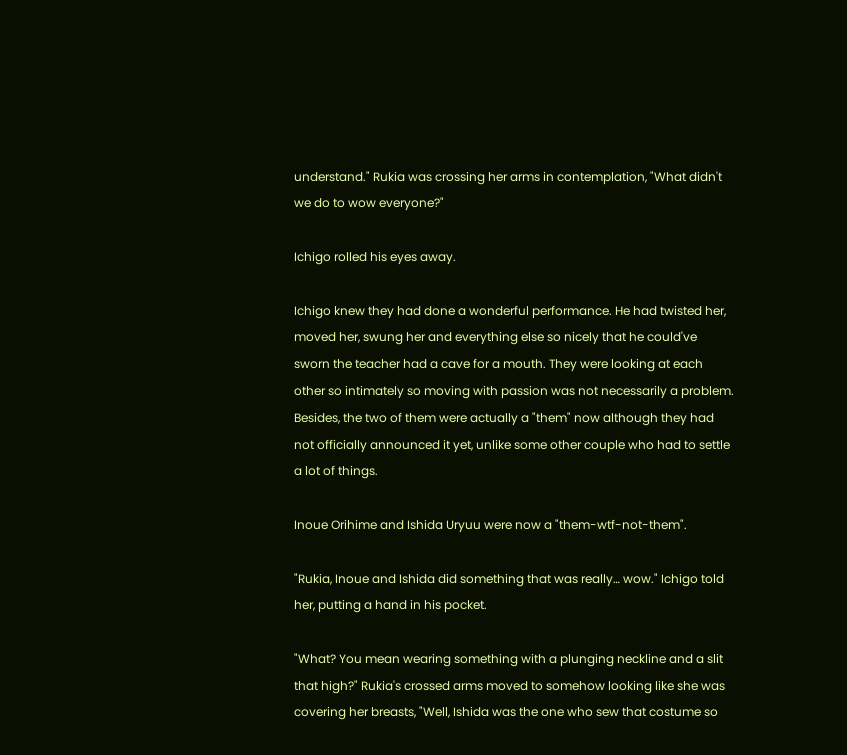understand." Rukia was crossing her arms in contemplation, "What didn't we do to wow everyone?"

Ichigo rolled his eyes away.

Ichigo knew they had done a wonderful performance. He had twisted her, moved her, swung her and everything else so nicely that he could've sworn the teacher had a cave for a mouth. They were looking at each other so intimately so moving with passion was not necessarily a problem. Besides, the two of them were actually a "them" now although they had not officially announced it yet, unlike some other couple who had to settle a lot of things.

Inoue Orihime and Ishida Uryuu were now a "them-wtf-not-them".

"Rukia, Inoue and Ishida did something that was really… wow." Ichigo told her, putting a hand in his pocket.

"What? You mean wearing something with a plunging neckline and a slit that high?" Rukia's crossed arms moved to somehow looking like she was covering her breasts, "Well, Ishida was the one who sew that costume so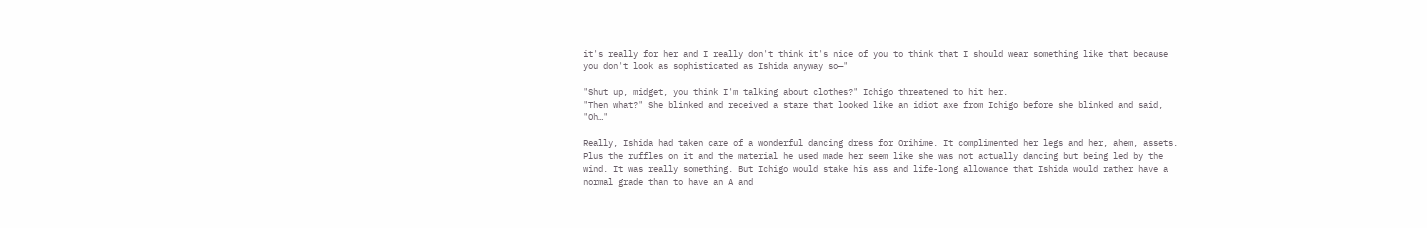it's really for her and I really don't think it's nice of you to think that I should wear something like that because you don't look as sophisticated as Ishida anyway so—"

"Shut up, midget, you think I'm talking about clothes?" Ichigo threatened to hit her.
"Then what?" She blinked and received a stare that looked like an idiot axe from Ichigo before she blinked and said, "Oh…"

Really, Ishida had taken care of a wonderful dancing dress for Orihime. It complimented her legs and her, ahem, assets. Plus the ruffles on it and the material he used made her seem like she was not actually dancing but being led by the wind. It was really something. But Ichigo would stake his ass and life-long allowance that Ishida would rather have a normal grade than to have an A and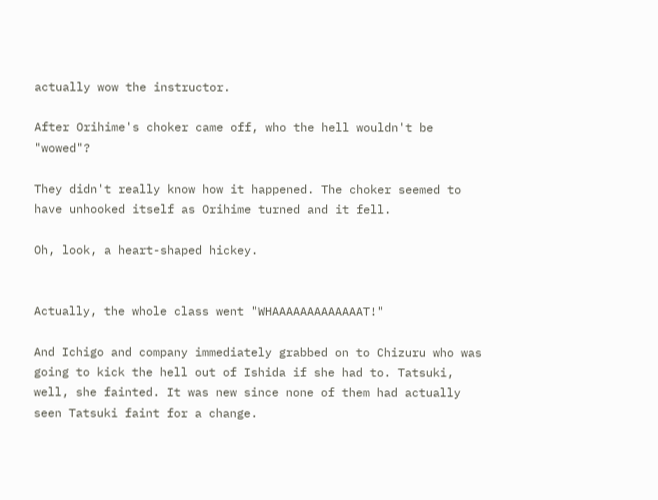actually wow the instructor.

After Orihime's choker came off, who the hell wouldn't be "wowed"?

They didn't really know how it happened. The choker seemed to have unhooked itself as Orihime turned and it fell.

Oh, look, a heart-shaped hickey.


Actually, the whole class went "WHAAAAAAAAAAAAAT!"

And Ichigo and company immediately grabbed on to Chizuru who was going to kick the hell out of Ishida if she had to. Tatsuki, well, she fainted. It was new since none of them had actually seen Tatsuki faint for a change.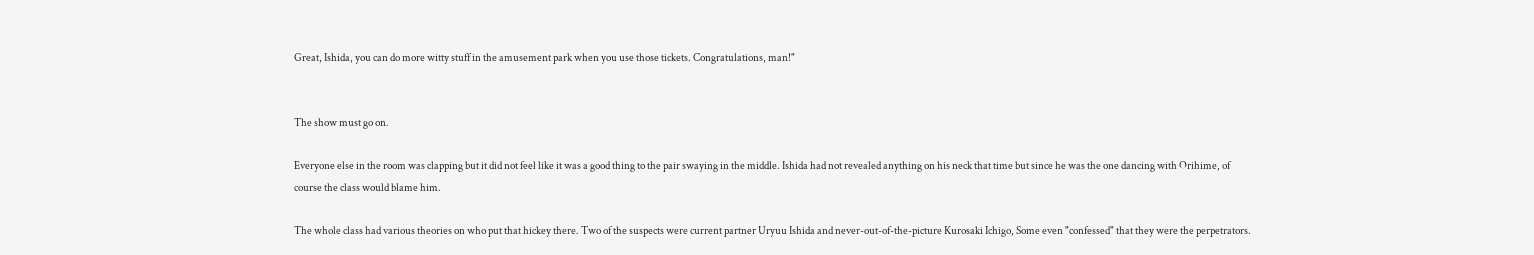Great, Ishida, you can do more witty stuff in the amusement park when you use those tickets. Congratulations, man!"


The show must go on.

Everyone else in the room was clapping but it did not feel like it was a good thing to the pair swaying in the middle. Ishida had not revealed anything on his neck that time but since he was the one dancing with Orihime, of course the class would blame him.

The whole class had various theories on who put that hickey there. Two of the suspects were current partner Uryuu Ishida and never-out-of-the-picture Kurosaki Ichigo, Some even "confessed" that they were the perpetrators.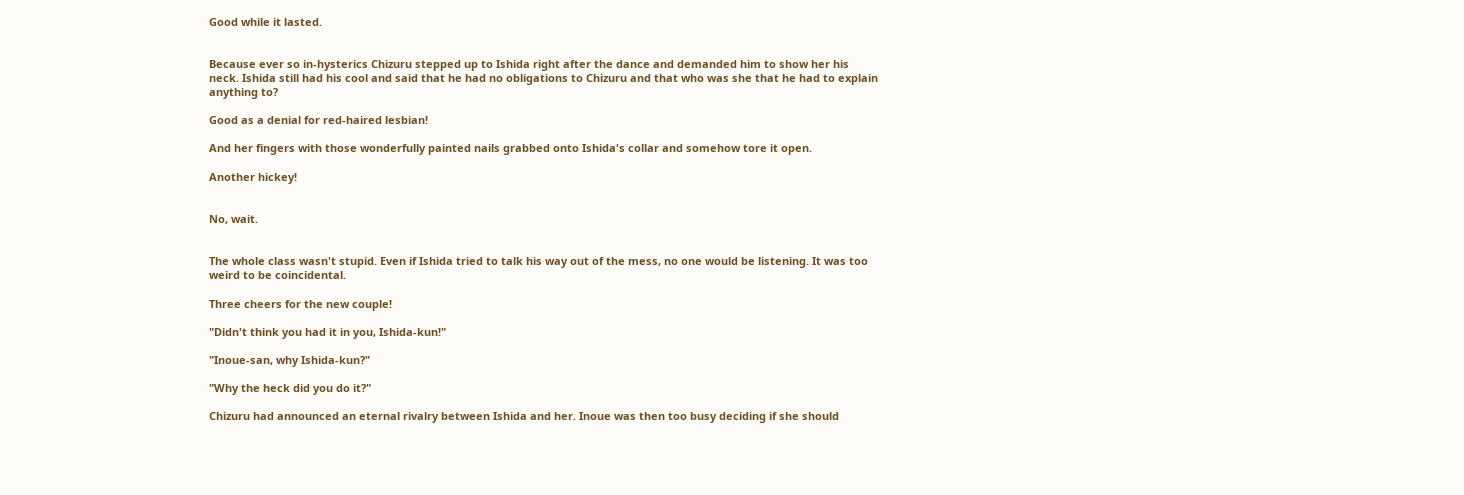Good while it lasted.


Because ever so in-hysterics Chizuru stepped up to Ishida right after the dance and demanded him to show her his neck. Ishida still had his cool and said that he had no obligations to Chizuru and that who was she that he had to explain anything to?

Good as a denial for red-haired lesbian!

And her fingers with those wonderfully painted nails grabbed onto Ishida's collar and somehow tore it open.

Another hickey!


No, wait.


The whole class wasn't stupid. Even if Ishida tried to talk his way out of the mess, no one would be listening. It was too weird to be coincidental.

Three cheers for the new couple!

"Didn't think you had it in you, Ishida-kun!"

"Inoue-san, why Ishida-kun?"

"Why the heck did you do it?"

Chizuru had announced an eternal rivalry between Ishida and her. Inoue was then too busy deciding if she should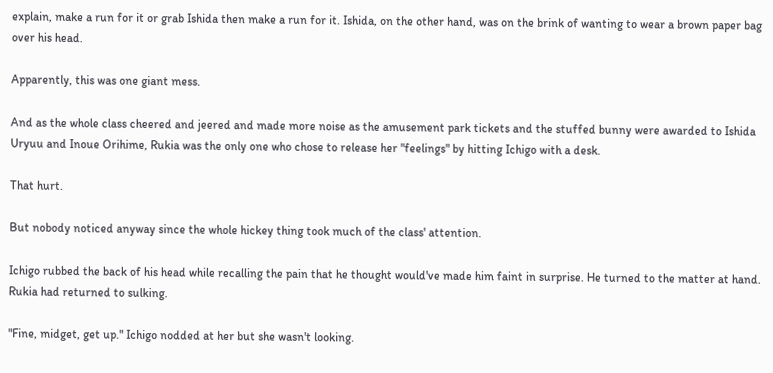explain, make a run for it or grab Ishida then make a run for it. Ishida, on the other hand, was on the brink of wanting to wear a brown paper bag over his head.

Apparently, this was one giant mess.

And as the whole class cheered and jeered and made more noise as the amusement park tickets and the stuffed bunny were awarded to Ishida Uryuu and Inoue Orihime, Rukia was the only one who chose to release her "feelings" by hitting Ichigo with a desk.

That hurt.

But nobody noticed anyway since the whole hickey thing took much of the class' attention.

Ichigo rubbed the back of his head while recalling the pain that he thought would've made him faint in surprise. He turned to the matter at hand. Rukia had returned to sulking.

"Fine, midget, get up." Ichigo nodded at her but she wasn't looking.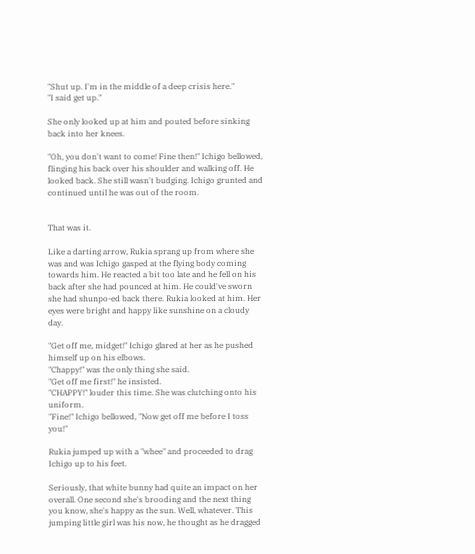"Shut up. I'm in the middle of a deep crisis here."
"I said get up."

She only looked up at him and pouted before sinking back into her knees.

"Oh, you don't want to come! Fine then!" Ichigo bellowed, flinging his back over his shoulder and walking off. He looked back. She still wasn't budging. Ichigo grunted and continued until he was out of the room.


That was it.

Like a darting arrow, Rukia sprang up from where she was and was Ichigo gasped at the flying body coming towards him. He reacted a bit too late and he fell on his back after she had pounced at him. He could've sworn she had shunpo-ed back there. Rukia looked at him. Her eyes were bright and happy like sunshine on a cloudy day.

"Get off me, midget!" Ichigo glared at her as he pushed himself up on his elbows.
"Chappy!" was the only thing she said.
"Get off me first!" he insisted.
"CHAPPY!" louder this time. She was clutching onto his uniform.
"Fine!" Ichigo bellowed, "Now get off me before I toss you!"

Rukia jumped up with a "whee" and proceeded to drag Ichigo up to his feet.

Seriously, that white bunny had quite an impact on her overall. One second she's brooding and the next thing you know, she's happy as the sun. Well, whatever. This jumping little girl was his now, he thought as he dragged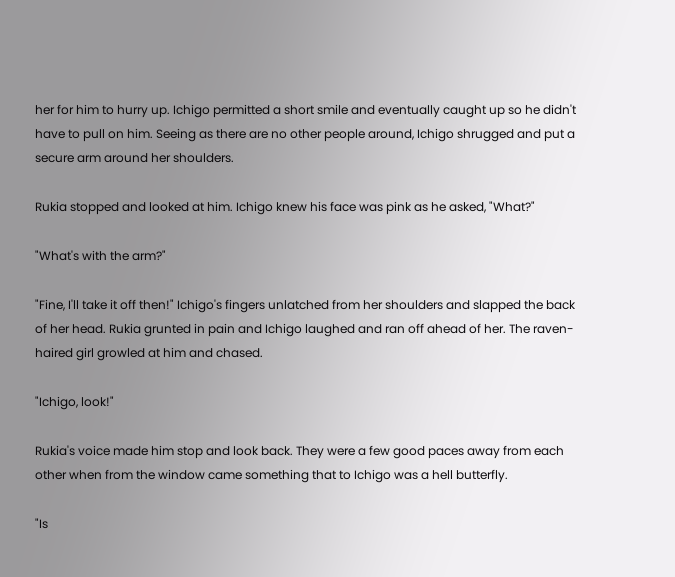her for him to hurry up. Ichigo permitted a short smile and eventually caught up so he didn't have to pull on him. Seeing as there are no other people around, Ichigo shrugged and put a secure arm around her shoulders.

Rukia stopped and looked at him. Ichigo knew his face was pink as he asked, "What?"

"What's with the arm?"

"Fine, I'll take it off then!" Ichigo's fingers unlatched from her shoulders and slapped the back of her head. Rukia grunted in pain and Ichigo laughed and ran off ahead of her. The raven-haired girl growled at him and chased.

"Ichigo, look!"

Rukia's voice made him stop and look back. They were a few good paces away from each other when from the window came something that to Ichigo was a hell butterfly.

"Is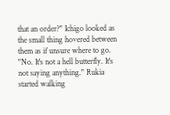that an order?" Ichigo looked as the small thing hovered between them as if unsure where to go.
"No. It's not a hell butterfly. It's not saying anything." Rukia started walking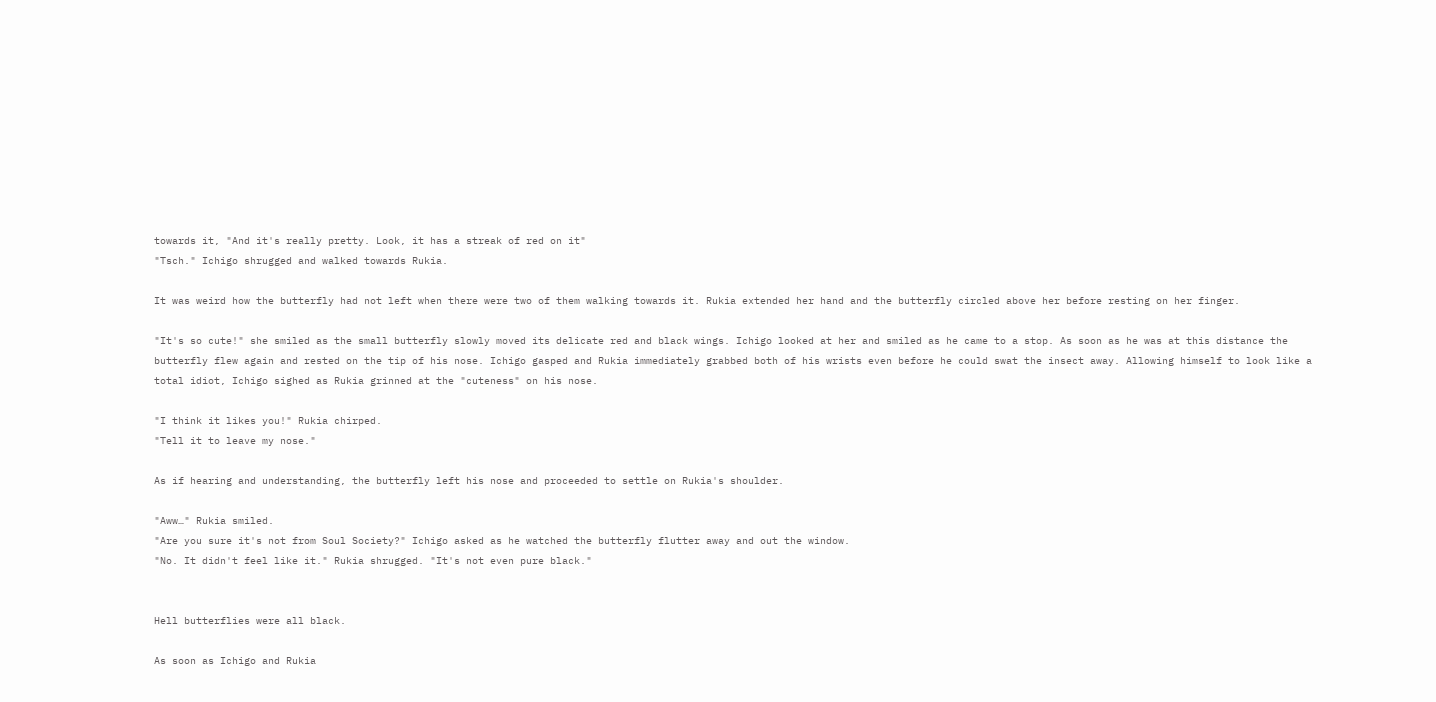towards it, "And it's really pretty. Look, it has a streak of red on it"
"Tsch." Ichigo shrugged and walked towards Rukia.

It was weird how the butterfly had not left when there were two of them walking towards it. Rukia extended her hand and the butterfly circled above her before resting on her finger.

"It's so cute!" she smiled as the small butterfly slowly moved its delicate red and black wings. Ichigo looked at her and smiled as he came to a stop. As soon as he was at this distance the butterfly flew again and rested on the tip of his nose. Ichigo gasped and Rukia immediately grabbed both of his wrists even before he could swat the insect away. Allowing himself to look like a total idiot, Ichigo sighed as Rukia grinned at the "cuteness" on his nose.

"I think it likes you!" Rukia chirped.
"Tell it to leave my nose."

As if hearing and understanding, the butterfly left his nose and proceeded to settle on Rukia's shoulder.

"Aww…" Rukia smiled.
"Are you sure it's not from Soul Society?" Ichigo asked as he watched the butterfly flutter away and out the window.
"No. It didn't feel like it." Rukia shrugged. "It's not even pure black."


Hell butterflies were all black.

As soon as Ichigo and Rukia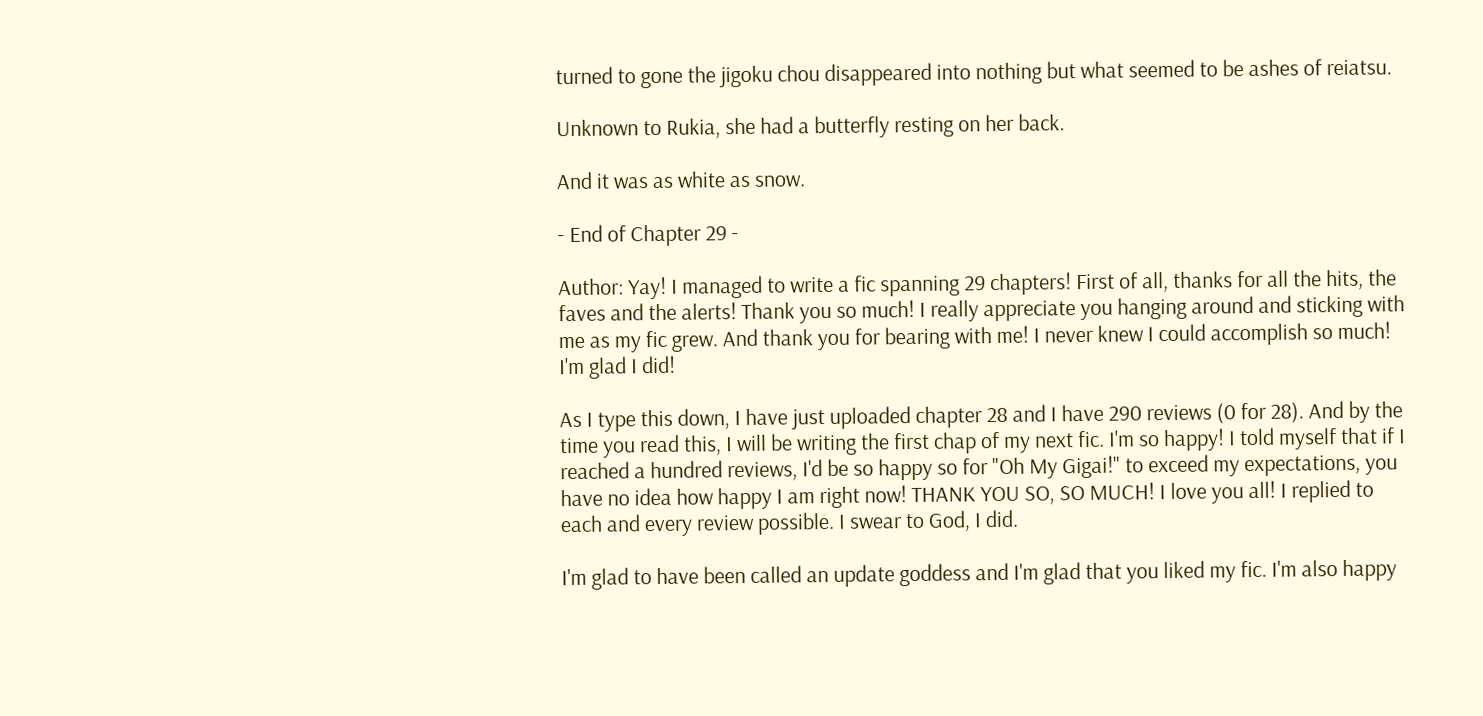turned to gone the jigoku chou disappeared into nothing but what seemed to be ashes of reiatsu.

Unknown to Rukia, she had a butterfly resting on her back.

And it was as white as snow.

- End of Chapter 29 -

Author: Yay! I managed to write a fic spanning 29 chapters! First of all, thanks for all the hits, the faves and the alerts! Thank you so much! I really appreciate you hanging around and sticking with me as my fic grew. And thank you for bearing with me! I never knew I could accomplish so much! I'm glad I did!

As I type this down, I have just uploaded chapter 28 and I have 290 reviews (0 for 28). And by the time you read this, I will be writing the first chap of my next fic. I'm so happy! I told myself that if I reached a hundred reviews, I'd be so happy so for "Oh My Gigai!" to exceed my expectations, you have no idea how happy I am right now! THANK YOU SO, SO MUCH! I love you all! I replied to each and every review possible. I swear to God, I did.

I'm glad to have been called an update goddess and I'm glad that you liked my fic. I'm also happy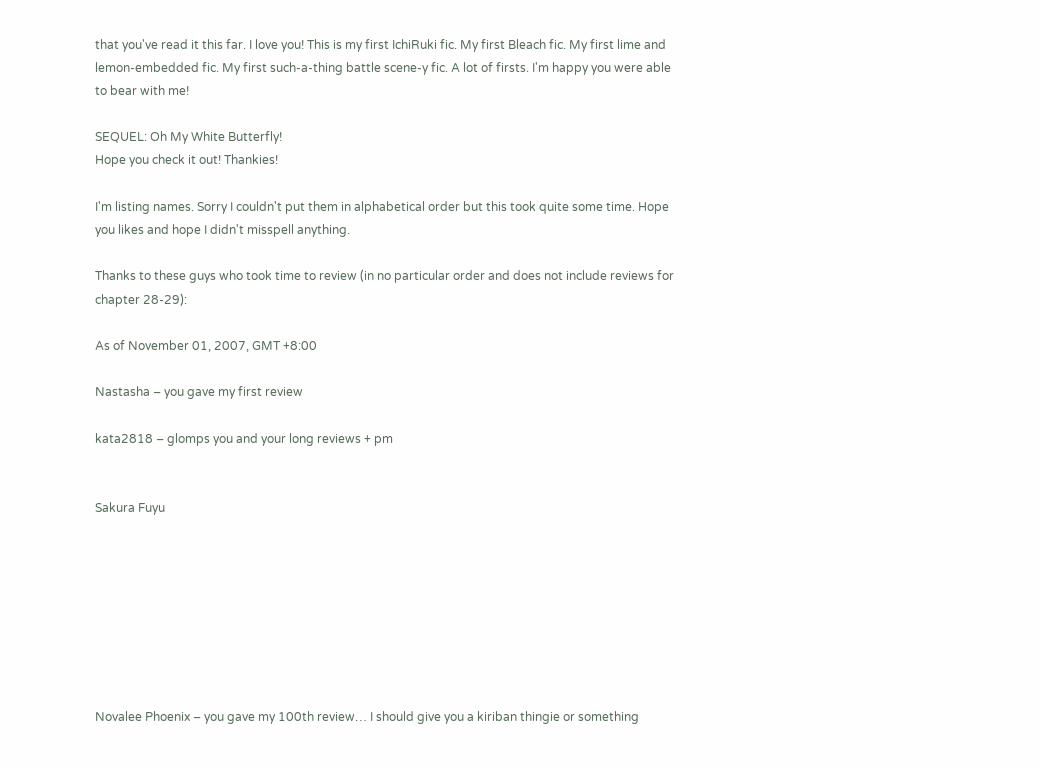that you've read it this far. I love you! This is my first IchiRuki fic. My first Bleach fic. My first lime and lemon-embedded fic. My first such-a-thing battle scene-y fic. A lot of firsts. I'm happy you were able to bear with me!

SEQUEL: Oh My White Butterfly!
Hope you check it out! Thankies!

I'm listing names. Sorry I couldn't put them in alphabetical order but this took quite some time. Hope you likes and hope I didn't misspell anything.

Thanks to these guys who took time to review (in no particular order and does not include reviews for chapter 28-29):

As of November 01, 2007, GMT +8:00

Nastasha – you gave my first review

kata2818 – glomps you and your long reviews + pm


Sakura Fuyu








Novalee Phoenix – you gave my 100th review… I should give you a kiriban thingie or something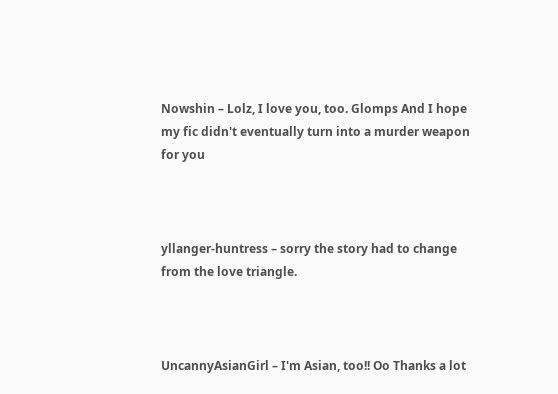Nowshin – Lolz, I love you, too. Glomps And I hope my fic didn't eventually turn into a murder weapon for you



yllanger-huntress – sorry the story had to change from the love triangle.



UncannyAsianGirl – I'm Asian, too!! Oo Thanks a lot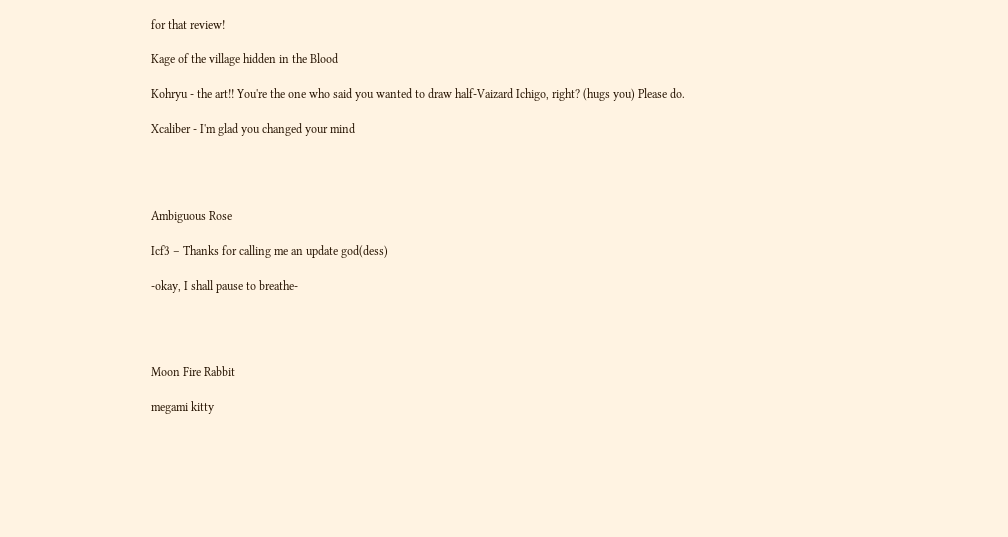for that review!

Kage of the village hidden in the Blood

Kohryu - the art!! You're the one who said you wanted to draw half-Vaizard Ichigo, right? (hugs you) Please do.

Xcaliber - I'm glad you changed your mind




Ambiguous Rose

Icf3 – Thanks for calling me an update god(dess)

-okay, I shall pause to breathe-




Moon Fire Rabbit

megami kitty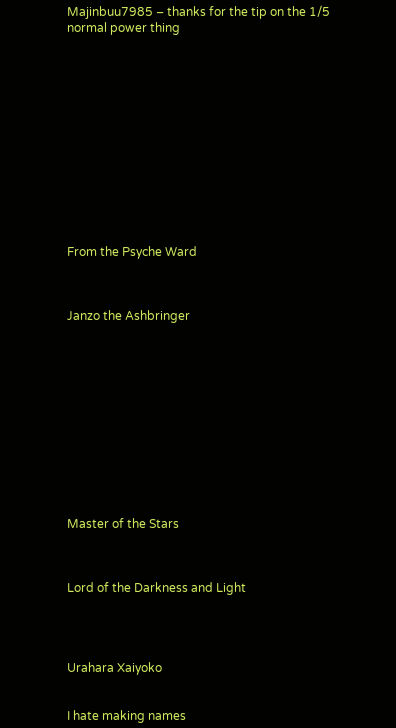Majinbuu7985 – thanks for the tip on the 1/5 normal power thing













From the Psyche Ward



Janzo the Ashbringer












Master of the Stars



Lord of the Darkness and Light




Urahara Xaiyoko


I hate making names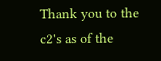Thank you to the c2's as of the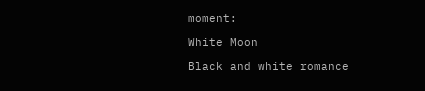moment:

White Moon

Black and white romance